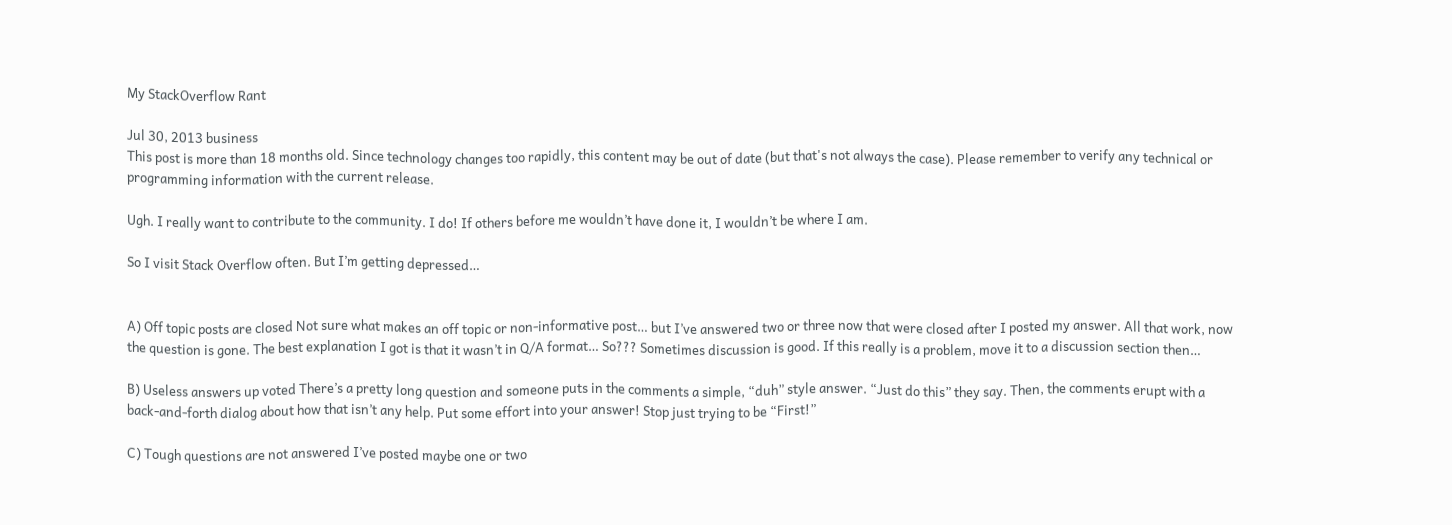My StackOverflow Rant

Jul 30, 2013 business
This post is more than 18 months old. Since technology changes too rapidly, this content may be out of date (but that's not always the case). Please remember to verify any technical or programming information with the current release.

Ugh. I really want to contribute to the community. I do! If others before me wouldn’t have done it, I wouldn’t be where I am.

So I visit Stack Overflow often. But I’m getting depressed…


A) Off topic posts are closed Not sure what makes an off topic or non-informative post… but I’ve answered two or three now that were closed after I posted my answer. All that work, now the question is gone. The best explanation I got is that it wasn’t in Q/A format… So??? Sometimes discussion is good. If this really is a problem, move it to a discussion section then…

B) Useless answers up voted There’s a pretty long question and someone puts in the comments a simple, “duh” style answer. “Just do this” they say. Then, the comments erupt with a back-and-forth dialog about how that isn’t any help. Put some effort into your answer! Stop just trying to be “First!”

C) Tough questions are not answered I’ve posted maybe one or two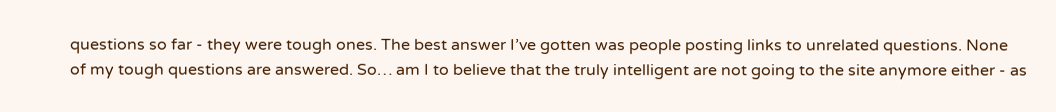questions so far - they were tough ones. The best answer I’ve gotten was people posting links to unrelated questions. None of my tough questions are answered. So… am I to believe that the truly intelligent are not going to the site anymore either - as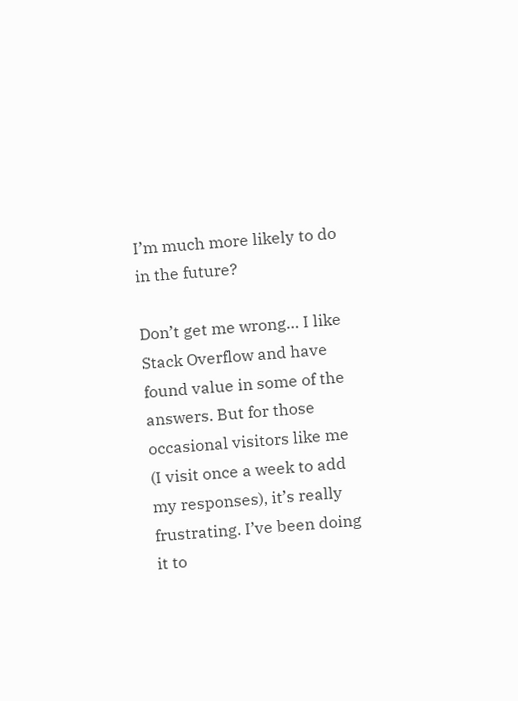I’m much more likely to do in the future?

Don’t get me wrong… I like Stack Overflow and have found value in some of the answers. But for those occasional visitors like me (I visit once a week to add my responses), it’s really frustrating. I’ve been doing it to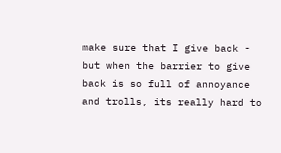make sure that I give back - but when the barrier to give back is so full of annoyance and trolls, its really hard to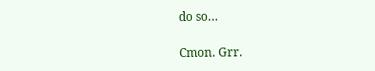do so…

Cmon. Grr.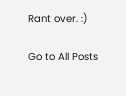Rant over. :)

Go to All Posts